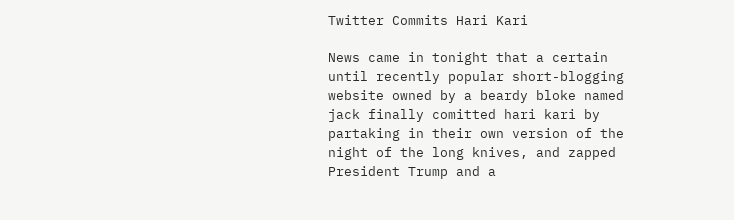Twitter Commits Hari Kari

News came in tonight that a certain until recently popular short-blogging website owned by a beardy bloke named jack finally comitted hari kari by partaking in their own version of the night of the long knives, and zapped President Trump and a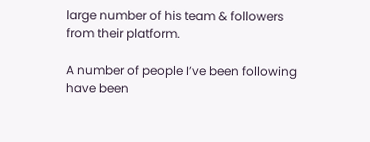large number of his team & followers from their platform.

A number of people I’ve been following have been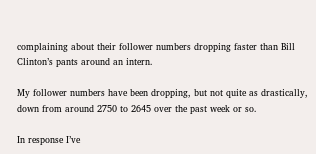complaining about their follower numbers dropping faster than Bill Clinton’s pants around an intern.

My follower numbers have been dropping, but not quite as drastically, down from around 2750 to 2645 over the past week or so.

In response I’ve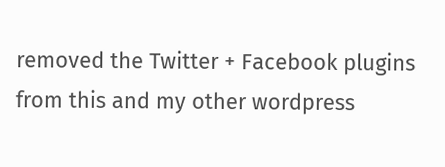removed the Twitter + Facebook plugins from this and my other wordpress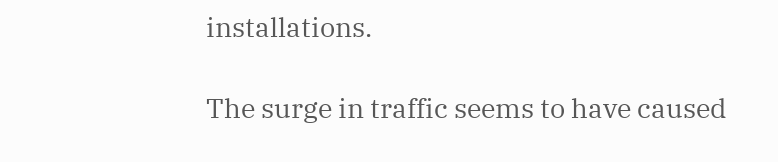installations.

The surge in traffic seems to have caused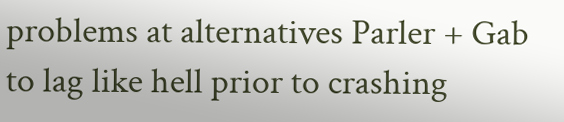problems at alternatives Parler + Gab to lag like hell prior to crashing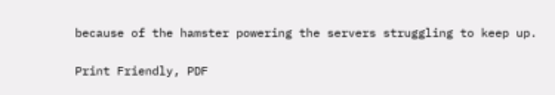because of the hamster powering the servers struggling to keep up.

Print Friendly, PDF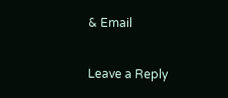& Email

Leave a Reply